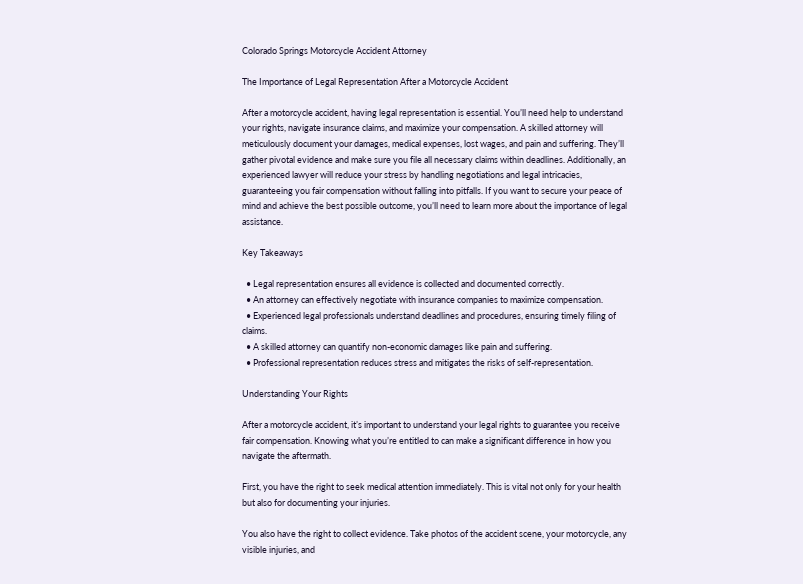Colorado Springs Motorcycle Accident Attorney

The Importance of Legal Representation After a Motorcycle Accident

After a motorcycle accident, having legal representation is essential. You’ll need help to understand your rights, navigate insurance claims, and maximize your compensation. A skilled attorney will meticulously document your damages, medical expenses, lost wages, and pain and suffering. They’ll gather pivotal evidence and make sure you file all necessary claims within deadlines. Additionally, an experienced lawyer will reduce your stress by handling negotiations and legal intricacies, guaranteeing you fair compensation without falling into pitfalls. If you want to secure your peace of mind and achieve the best possible outcome, you’ll need to learn more about the importance of legal assistance.

Key Takeaways

  • Legal representation ensures all evidence is collected and documented correctly.
  • An attorney can effectively negotiate with insurance companies to maximize compensation.
  • Experienced legal professionals understand deadlines and procedures, ensuring timely filing of claims.
  • A skilled attorney can quantify non-economic damages like pain and suffering.
  • Professional representation reduces stress and mitigates the risks of self-representation.

Understanding Your Rights

After a motorcycle accident, it’s important to understand your legal rights to guarantee you receive fair compensation. Knowing what you’re entitled to can make a significant difference in how you navigate the aftermath.

First, you have the right to seek medical attention immediately. This is vital not only for your health but also for documenting your injuries.

You also have the right to collect evidence. Take photos of the accident scene, your motorcycle, any visible injuries, and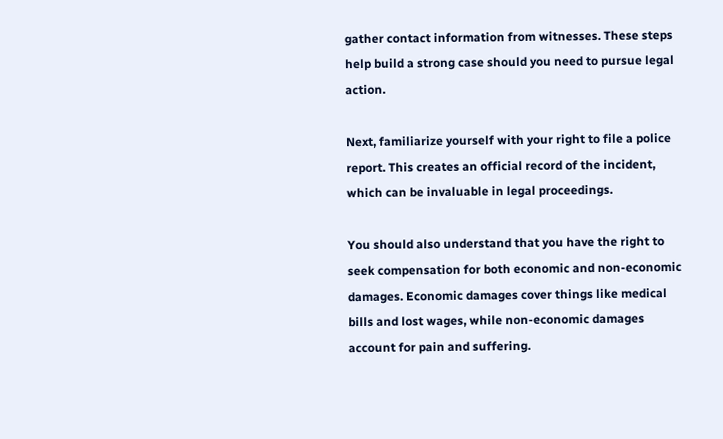gather contact information from witnesses. These steps help build a strong case should you need to pursue legal action.

Next, familiarize yourself with your right to file a police report. This creates an official record of the incident, which can be invaluable in legal proceedings.

You should also understand that you have the right to seek compensation for both economic and non-economic damages. Economic damages cover things like medical bills and lost wages, while non-economic damages account for pain and suffering.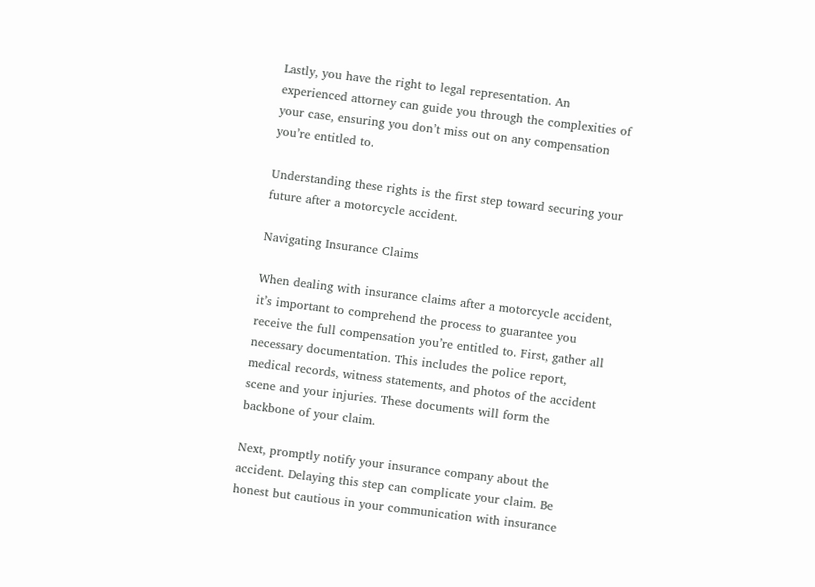Lastly, you have the right to legal representation. An experienced attorney can guide you through the complexities of your case, ensuring you don’t miss out on any compensation you’re entitled to.

Understanding these rights is the first step toward securing your future after a motorcycle accident.

Navigating Insurance Claims

When dealing with insurance claims after a motorcycle accident, it’s important to comprehend the process to guarantee you receive the full compensation you’re entitled to. First, gather all necessary documentation. This includes the police report, medical records, witness statements, and photos of the accident scene and your injuries. These documents will form the backbone of your claim.

Next, promptly notify your insurance company about the accident. Delaying this step can complicate your claim. Be honest but cautious in your communication with insurance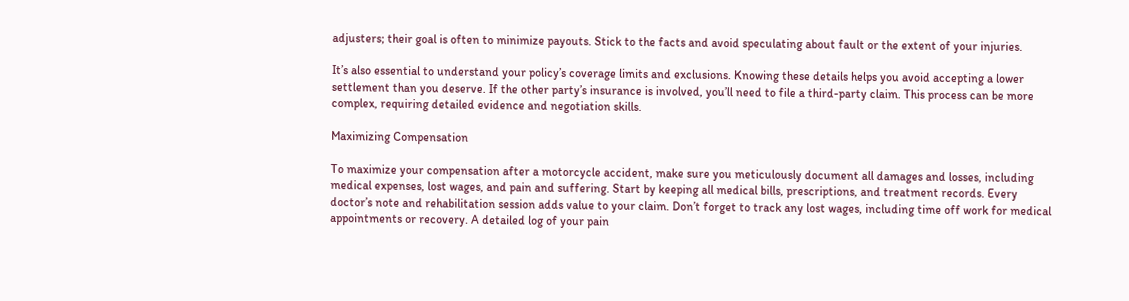adjusters; their goal is often to minimize payouts. Stick to the facts and avoid speculating about fault or the extent of your injuries.

It’s also essential to understand your policy’s coverage limits and exclusions. Knowing these details helps you avoid accepting a lower settlement than you deserve. If the other party’s insurance is involved, you’ll need to file a third-party claim. This process can be more complex, requiring detailed evidence and negotiation skills.

Maximizing Compensation

To maximize your compensation after a motorcycle accident, make sure you meticulously document all damages and losses, including medical expenses, lost wages, and pain and suffering. Start by keeping all medical bills, prescriptions, and treatment records. Every doctor’s note and rehabilitation session adds value to your claim. Don’t forget to track any lost wages, including time off work for medical appointments or recovery. A detailed log of your pain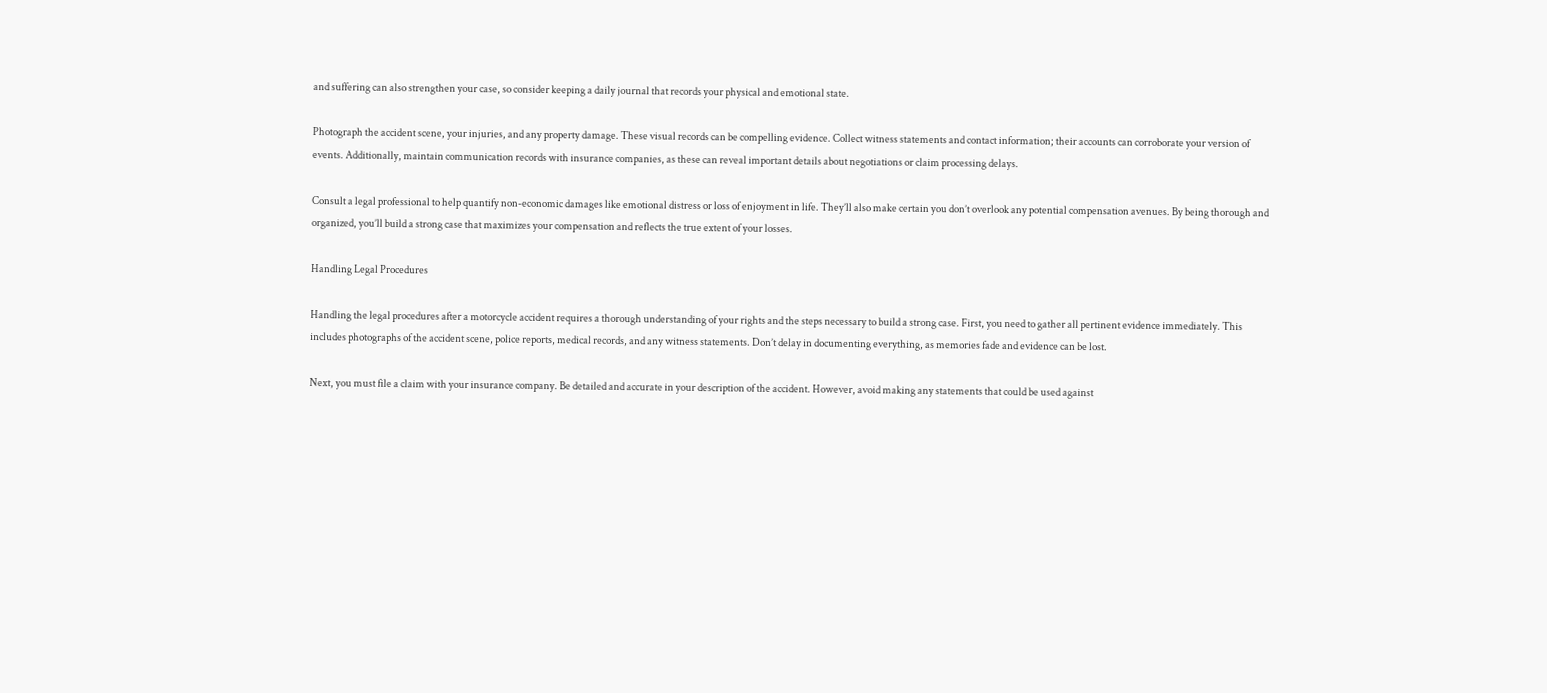and suffering can also strengthen your case, so consider keeping a daily journal that records your physical and emotional state.

Photograph the accident scene, your injuries, and any property damage. These visual records can be compelling evidence. Collect witness statements and contact information; their accounts can corroborate your version of events. Additionally, maintain communication records with insurance companies, as these can reveal important details about negotiations or claim processing delays.

Consult a legal professional to help quantify non-economic damages like emotional distress or loss of enjoyment in life. They’ll also make certain you don’t overlook any potential compensation avenues. By being thorough and organized, you’ll build a strong case that maximizes your compensation and reflects the true extent of your losses.

Handling Legal Procedures

Handling the legal procedures after a motorcycle accident requires a thorough understanding of your rights and the steps necessary to build a strong case. First, you need to gather all pertinent evidence immediately. This includes photographs of the accident scene, police reports, medical records, and any witness statements. Don’t delay in documenting everything, as memories fade and evidence can be lost.

Next, you must file a claim with your insurance company. Be detailed and accurate in your description of the accident. However, avoid making any statements that could be used against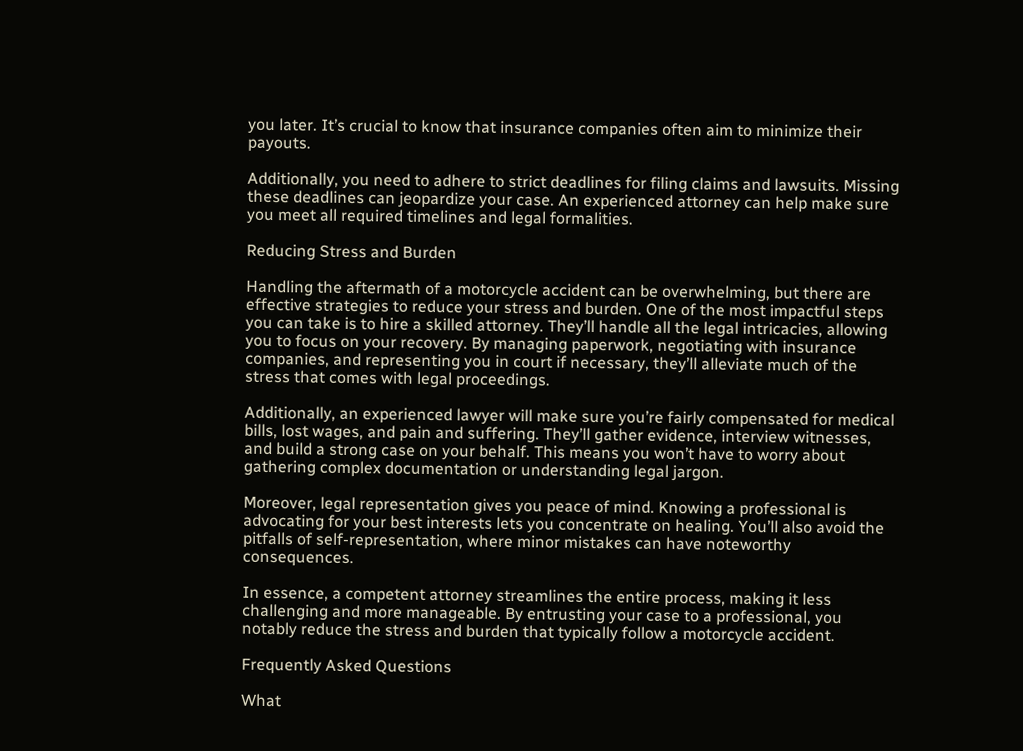you later. It’s crucial to know that insurance companies often aim to minimize their payouts.

Additionally, you need to adhere to strict deadlines for filing claims and lawsuits. Missing these deadlines can jeopardize your case. An experienced attorney can help make sure you meet all required timelines and legal formalities.

Reducing Stress and Burden

Handling the aftermath of a motorcycle accident can be overwhelming, but there are effective strategies to reduce your stress and burden. One of the most impactful steps you can take is to hire a skilled attorney. They’ll handle all the legal intricacies, allowing you to focus on your recovery. By managing paperwork, negotiating with insurance companies, and representing you in court if necessary, they’ll alleviate much of the stress that comes with legal proceedings.

Additionally, an experienced lawyer will make sure you’re fairly compensated for medical bills, lost wages, and pain and suffering. They’ll gather evidence, interview witnesses, and build a strong case on your behalf. This means you won’t have to worry about gathering complex documentation or understanding legal jargon.

Moreover, legal representation gives you peace of mind. Knowing a professional is advocating for your best interests lets you concentrate on healing. You’ll also avoid the pitfalls of self-representation, where minor mistakes can have noteworthy consequences.

In essence, a competent attorney streamlines the entire process, making it less challenging and more manageable. By entrusting your case to a professional, you notably reduce the stress and burden that typically follow a motorcycle accident.

Frequently Asked Questions

What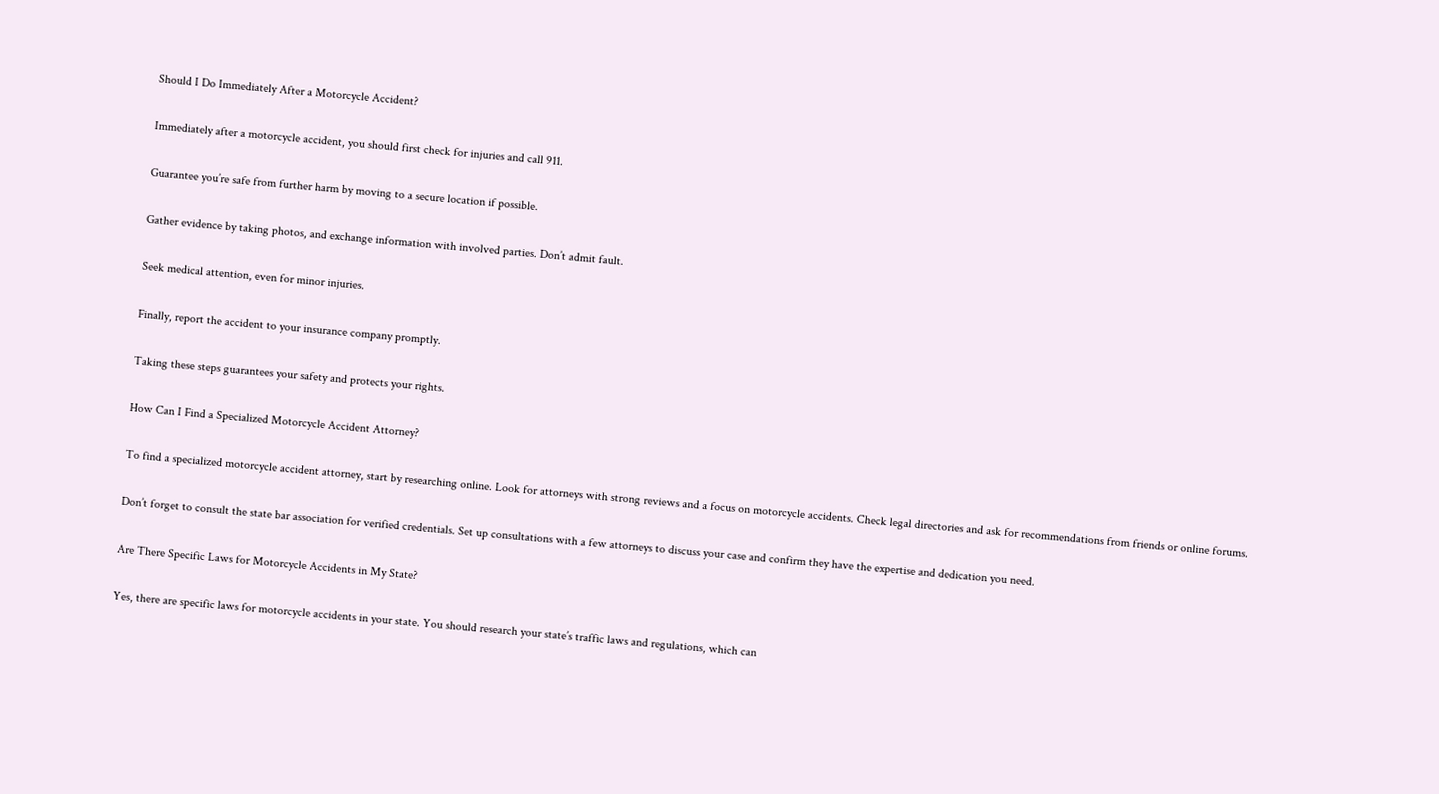Should I Do Immediately After a Motorcycle Accident?

Immediately after a motorcycle accident, you should first check for injuries and call 911.

Guarantee you’re safe from further harm by moving to a secure location if possible.

Gather evidence by taking photos, and exchange information with involved parties. Don’t admit fault.

Seek medical attention, even for minor injuries.

Finally, report the accident to your insurance company promptly.

Taking these steps guarantees your safety and protects your rights.

How Can I Find a Specialized Motorcycle Accident Attorney?

To find a specialized motorcycle accident attorney, start by researching online. Look for attorneys with strong reviews and a focus on motorcycle accidents. Check legal directories and ask for recommendations from friends or online forums.

Don’t forget to consult the state bar association for verified credentials. Set up consultations with a few attorneys to discuss your case and confirm they have the expertise and dedication you need.

Are There Specific Laws for Motorcycle Accidents in My State?

Yes, there are specific laws for motorcycle accidents in your state. You should research your state’s traffic laws and regulations, which can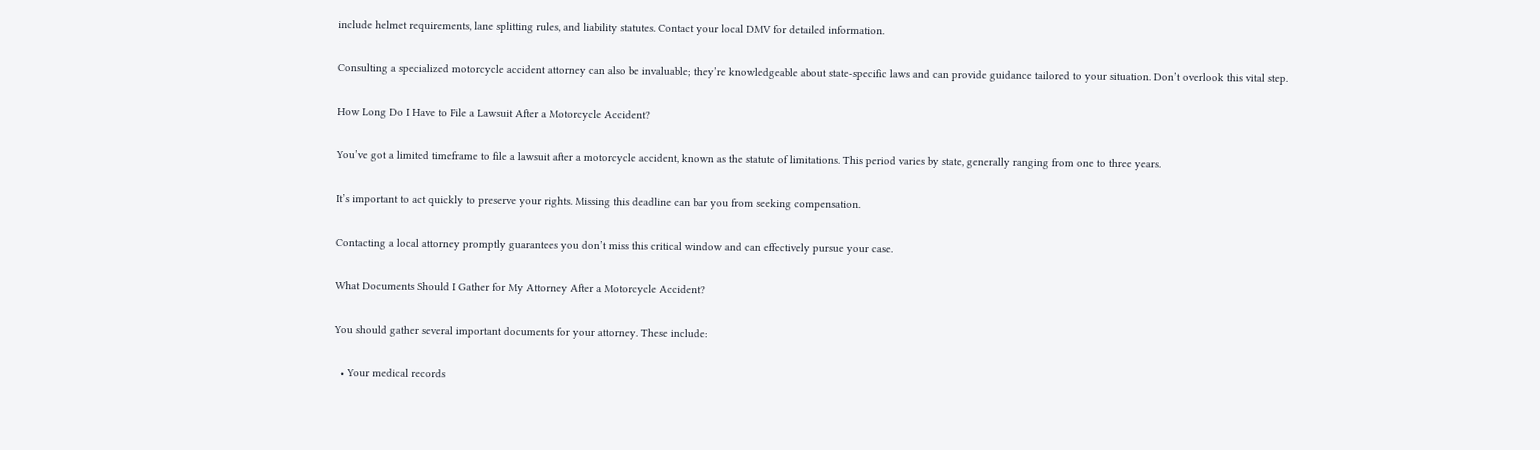include helmet requirements, lane splitting rules, and liability statutes. Contact your local DMV for detailed information.

Consulting a specialized motorcycle accident attorney can also be invaluable; they’re knowledgeable about state-specific laws and can provide guidance tailored to your situation. Don’t overlook this vital step.

How Long Do I Have to File a Lawsuit After a Motorcycle Accident?

You’ve got a limited timeframe to file a lawsuit after a motorcycle accident, known as the statute of limitations. This period varies by state, generally ranging from one to three years.

It’s important to act quickly to preserve your rights. Missing this deadline can bar you from seeking compensation.

Contacting a local attorney promptly guarantees you don’t miss this critical window and can effectively pursue your case.

What Documents Should I Gather for My Attorney After a Motorcycle Accident?

You should gather several important documents for your attorney. These include:

  • Your medical records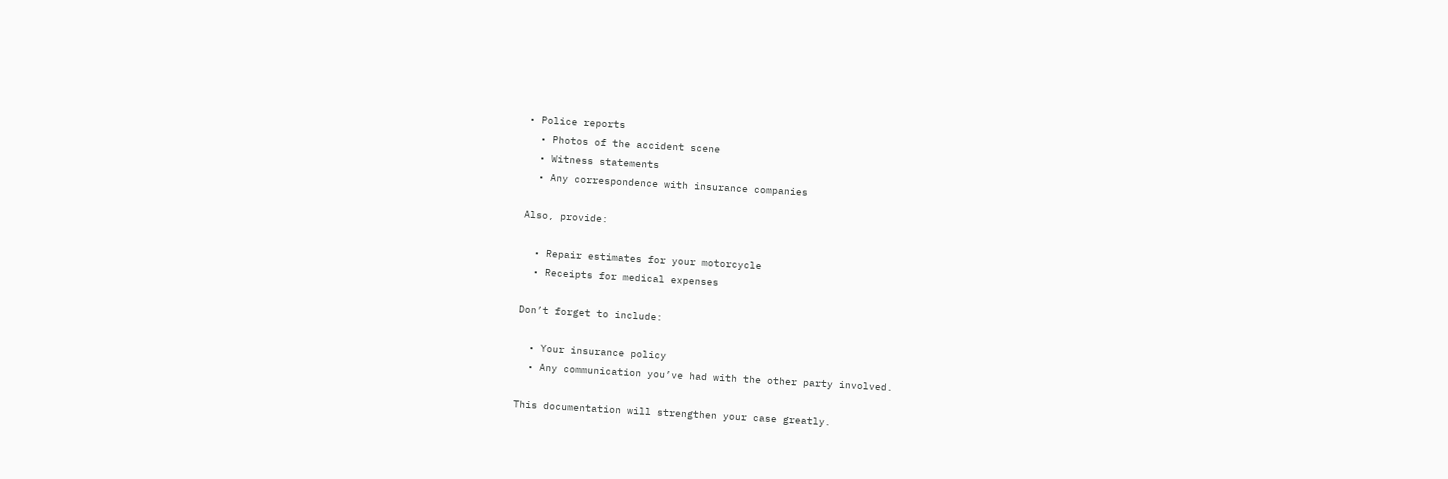• Police reports
  • Photos of the accident scene
  • Witness statements
  • Any correspondence with insurance companies

Also, provide:

  • Repair estimates for your motorcycle
  • Receipts for medical expenses

Don’t forget to include:

  • Your insurance policy
  • Any communication you’ve had with the other party involved.

This documentation will strengthen your case greatly.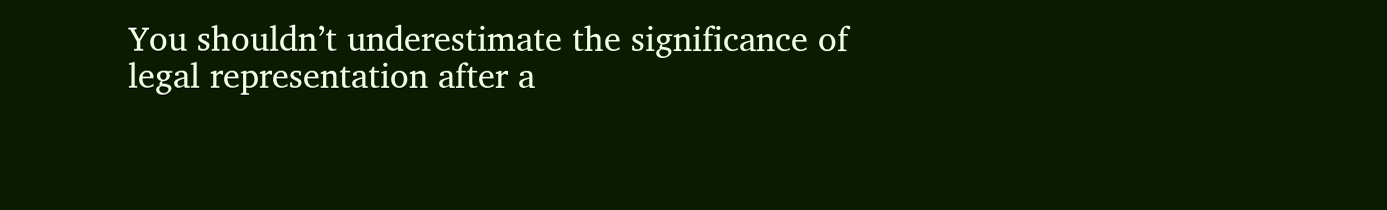You shouldn’t underestimate the significance of legal representation after a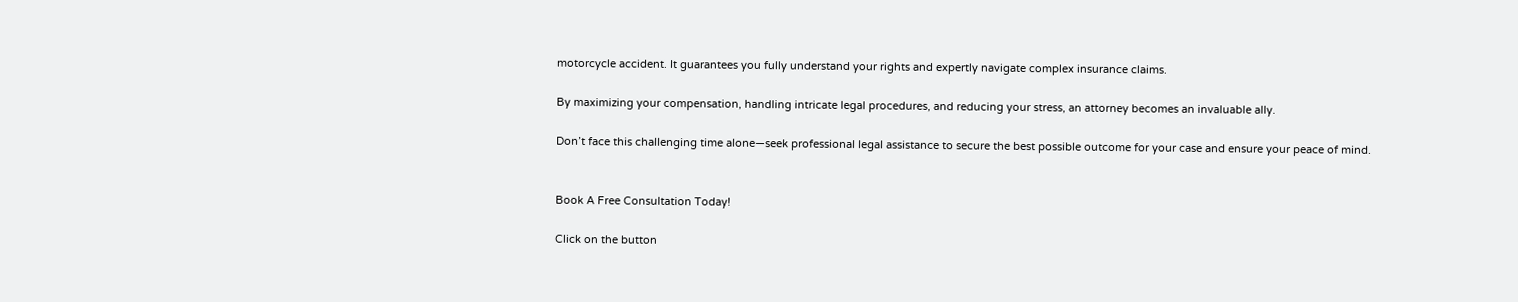motorcycle accident. It guarantees you fully understand your rights and expertly navigate complex insurance claims.

By maximizing your compensation, handling intricate legal procedures, and reducing your stress, an attorney becomes an invaluable ally.

Don’t face this challenging time alone—seek professional legal assistance to secure the best possible outcome for your case and ensure your peace of mind.


Book A Free Consultation Today!

Click on the button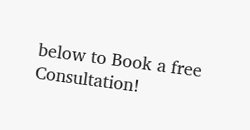below to Book a free Consultation!